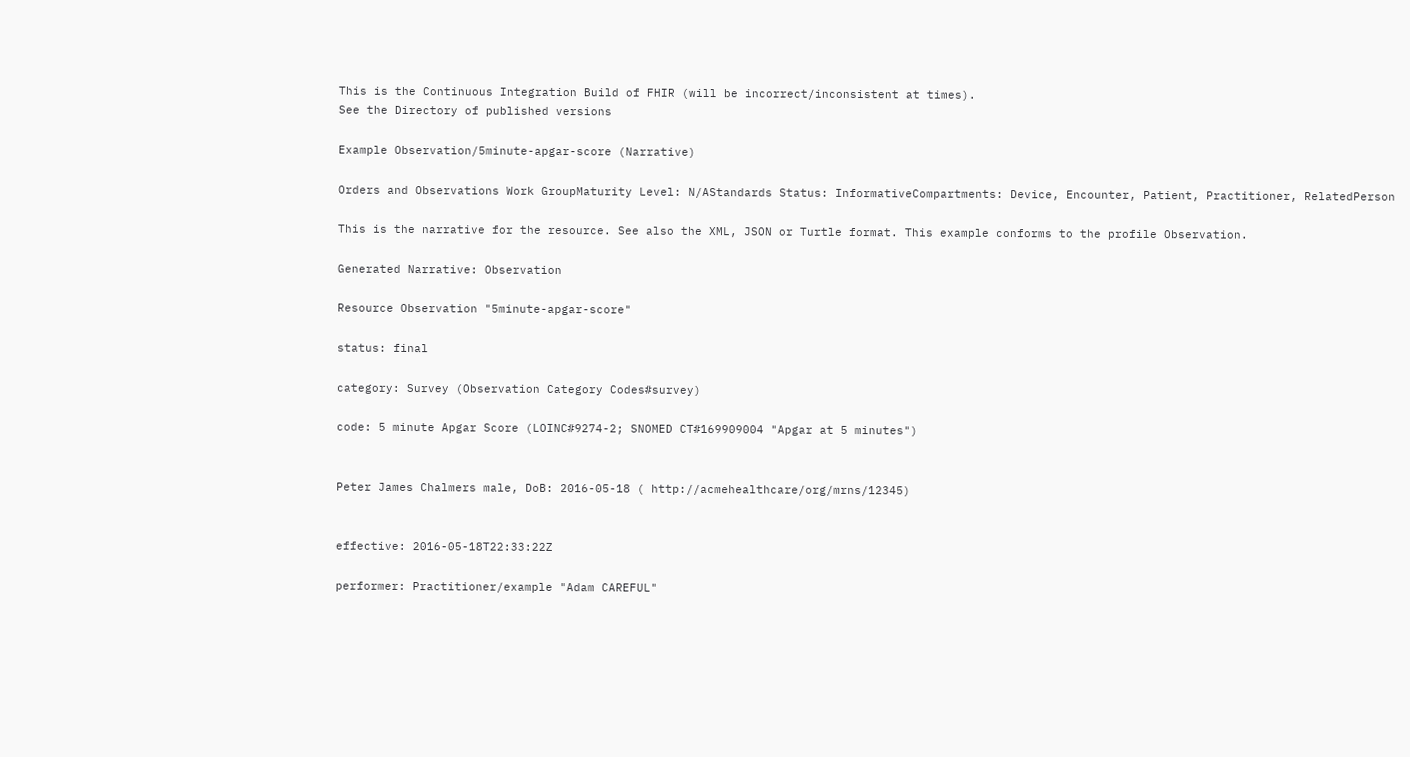This is the Continuous Integration Build of FHIR (will be incorrect/inconsistent at times).
See the Directory of published versions

Example Observation/5minute-apgar-score (Narrative)

Orders and Observations Work GroupMaturity Level: N/AStandards Status: InformativeCompartments: Device, Encounter, Patient, Practitioner, RelatedPerson

This is the narrative for the resource. See also the XML, JSON or Turtle format. This example conforms to the profile Observation.

Generated Narrative: Observation

Resource Observation "5minute-apgar-score"

status: final

category: Survey (Observation Category Codes#survey)

code: 5 minute Apgar Score (LOINC#9274-2; SNOMED CT#169909004 "Apgar at 5 minutes")


Peter James Chalmers male, DoB: 2016-05-18 ( http://acmehealthcare/org/mrns/12345)


effective: 2016-05-18T22:33:22Z

performer: Practitioner/example "Adam CAREFUL"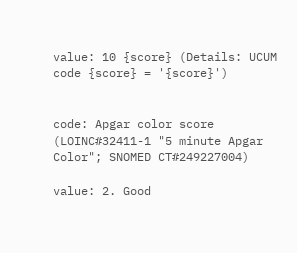value: 10 {score} (Details: UCUM code {score} = '{score}')


code: Apgar color score (LOINC#32411-1 "5 minute Apgar Color"; SNOMED CT#249227004)

value: 2. Good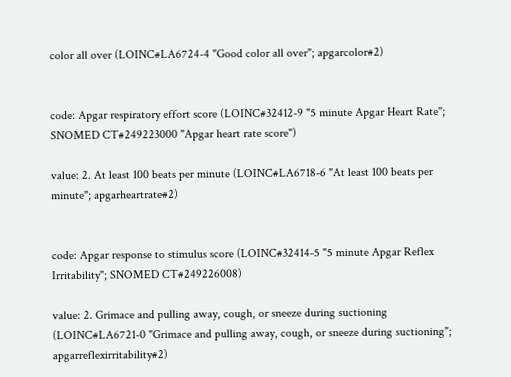color all over (LOINC#LA6724-4 "Good color all over"; apgarcolor#2)


code: Apgar respiratory effort score (LOINC#32412-9 "5 minute Apgar Heart Rate"; SNOMED CT#249223000 "Apgar heart rate score")

value: 2. At least 100 beats per minute (LOINC#LA6718-6 "At least 100 beats per minute"; apgarheartrate#2)


code: Apgar response to stimulus score (LOINC#32414-5 "5 minute Apgar Reflex Irritability"; SNOMED CT#249226008)

value: 2. Grimace and pulling away, cough, or sneeze during suctioning (LOINC#LA6721-0 "Grimace and pulling away, cough, or sneeze during suctioning"; apgarreflexirritability#2)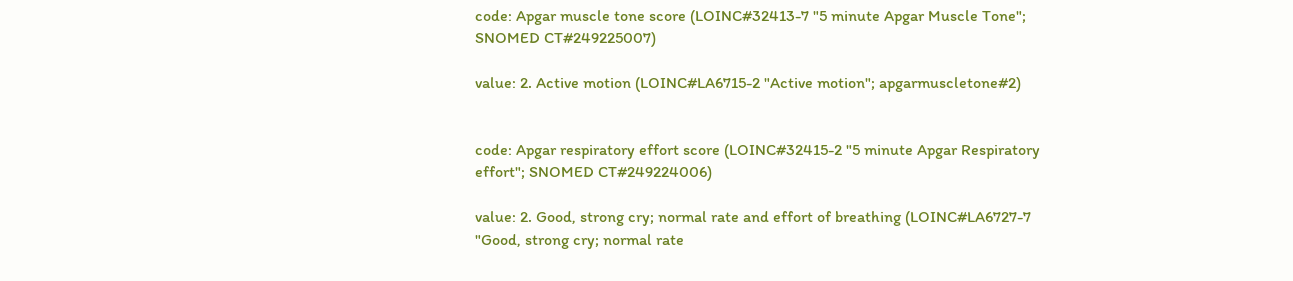code: Apgar muscle tone score (LOINC#32413-7 "5 minute Apgar Muscle Tone"; SNOMED CT#249225007)

value: 2. Active motion (LOINC#LA6715-2 "Active motion"; apgarmuscletone#2)


code: Apgar respiratory effort score (LOINC#32415-2 "5 minute Apgar Respiratory effort"; SNOMED CT#249224006)

value: 2. Good, strong cry; normal rate and effort of breathing (LOINC#LA6727-7 "Good, strong cry; normal rate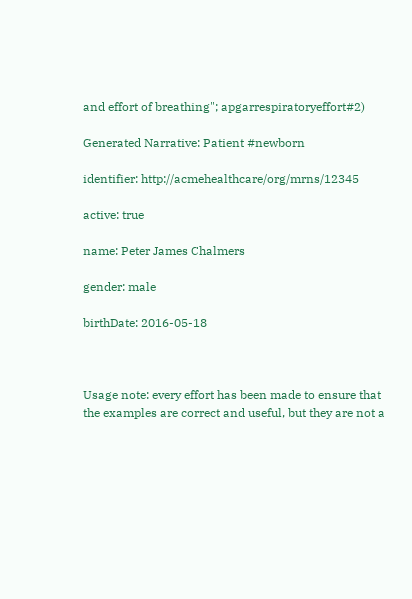and effort of breathing"; apgarrespiratoryeffort#2)

Generated Narrative: Patient #newborn

identifier: http://acmehealthcare/org/mrns/12345

active: true

name: Peter James Chalmers

gender: male

birthDate: 2016-05-18



Usage note: every effort has been made to ensure that the examples are correct and useful, but they are not a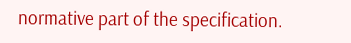normative part of the specification.